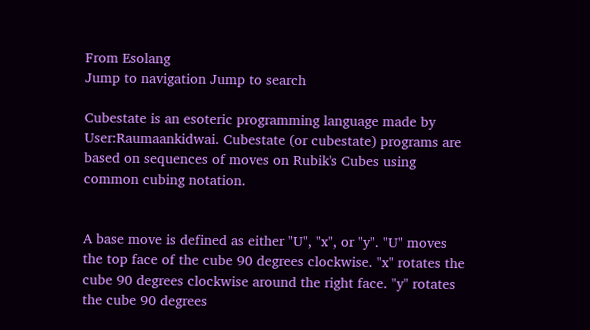From Esolang
Jump to navigation Jump to search

Cubestate is an esoteric programming language made by User:Raumaankidwai. Cubestate (or cubestate) programs are based on sequences of moves on Rubik's Cubes using common cubing notation.


A base move is defined as either "U", "x", or "y". "U" moves the top face of the cube 90 degrees clockwise. "x" rotates the cube 90 degrees clockwise around the right face. "y" rotates the cube 90 degrees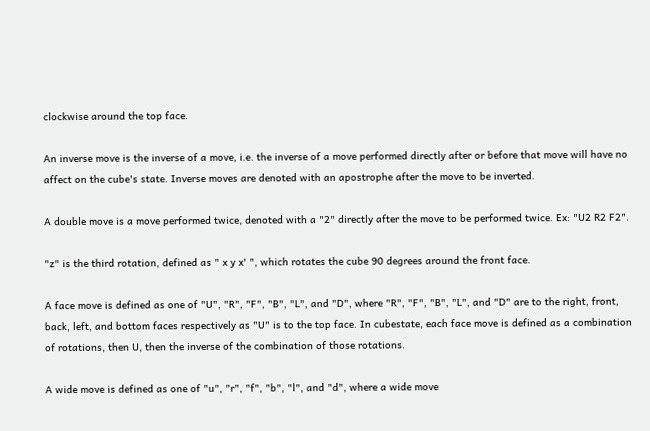clockwise around the top face.

An inverse move is the inverse of a move, i.e. the inverse of a move performed directly after or before that move will have no affect on the cube's state. Inverse moves are denoted with an apostrophe after the move to be inverted.

A double move is a move performed twice, denoted with a "2" directly after the move to be performed twice. Ex: "U2 R2 F2".

"z" is the third rotation, defined as " x y x' ", which rotates the cube 90 degrees around the front face.

A face move is defined as one of "U", "R", "F", "B", "L", and "D", where "R", "F", "B", "L", and "D" are to the right, front, back, left, and bottom faces respectively as "U" is to the top face. In cubestate, each face move is defined as a combination of rotations, then U, then the inverse of the combination of those rotations.

A wide move is defined as one of "u", "r", "f", "b", "l", and "d", where a wide move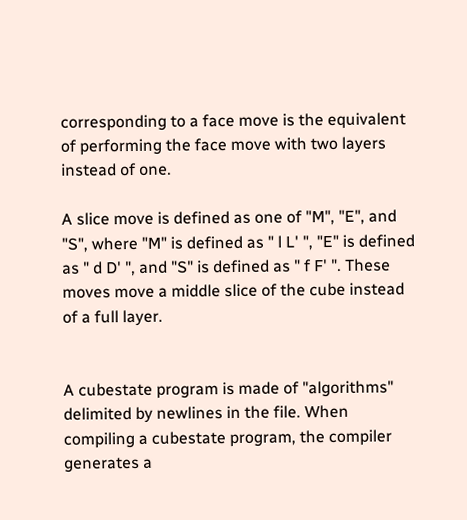corresponding to a face move is the equivalent of performing the face move with two layers instead of one.

A slice move is defined as one of "M", "E", and "S", where "M" is defined as " l L' ", "E" is defined as " d D' ", and "S" is defined as " f F' ". These moves move a middle slice of the cube instead of a full layer.


A cubestate program is made of "algorithms" delimited by newlines in the file. When compiling a cubestate program, the compiler generates a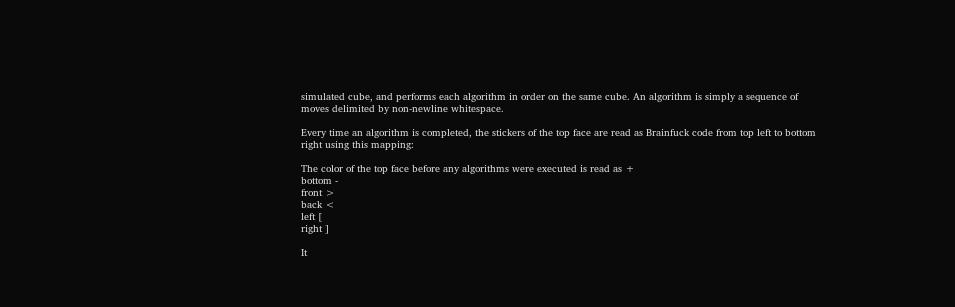simulated cube, and performs each algorithm in order on the same cube. An algorithm is simply a sequence of moves delimited by non-newline whitespace.

Every time an algorithm is completed, the stickers of the top face are read as Brainfuck code from top left to bottom right using this mapping:

The color of the top face before any algorithms were executed is read as +
bottom -
front >
back <
left [
right ]

It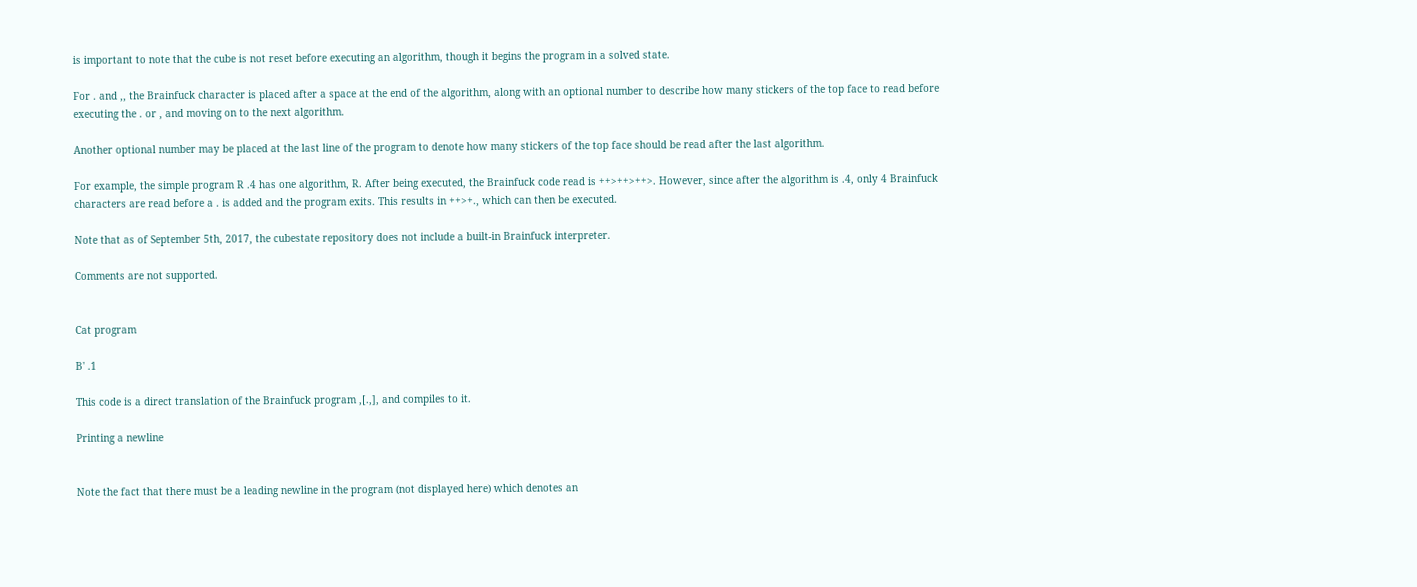is important to note that the cube is not reset before executing an algorithm, though it begins the program in a solved state.

For . and ,, the Brainfuck character is placed after a space at the end of the algorithm, along with an optional number to describe how many stickers of the top face to read before executing the . or , and moving on to the next algorithm.

Another optional number may be placed at the last line of the program to denote how many stickers of the top face should be read after the last algorithm.

For example, the simple program R .4 has one algorithm, R. After being executed, the Brainfuck code read is ++>++>++>. However, since after the algorithm is .4, only 4 Brainfuck characters are read before a . is added and the program exits. This results in ++>+., which can then be executed.

Note that as of September 5th, 2017, the cubestate repository does not include a built-in Brainfuck interpreter.

Comments are not supported.


Cat program

B' .1

This code is a direct translation of the Brainfuck program ,[.,], and compiles to it.

Printing a newline


Note the fact that there must be a leading newline in the program (not displayed here) which denotes an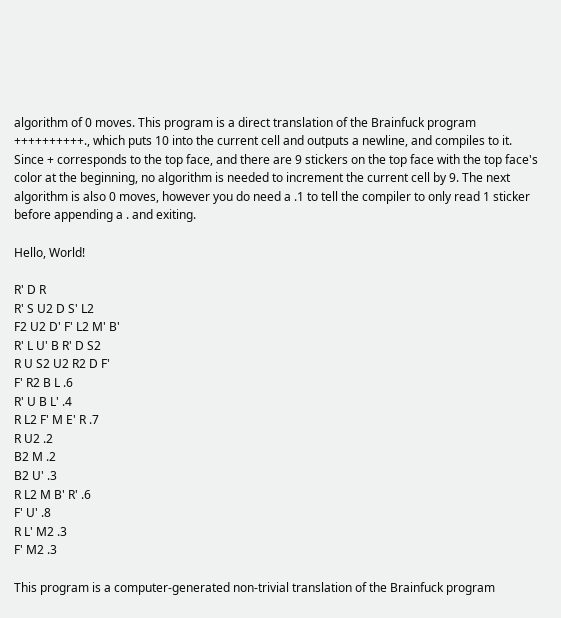algorithm of 0 moves. This program is a direct translation of the Brainfuck program ++++++++++., which puts 10 into the current cell and outputs a newline, and compiles to it. Since + corresponds to the top face, and there are 9 stickers on the top face with the top face's color at the beginning, no algorithm is needed to increment the current cell by 9. The next algorithm is also 0 moves, however you do need a .1 to tell the compiler to only read 1 sticker before appending a . and exiting.

Hello, World!

R' D R
R' S U2 D S' L2
F2 U2 D' F' L2 M' B'
R' L U' B R' D S2
R U S2 U2 R2 D F'
F' R2 B L .6
R' U B L' .4
R L2 F' M E' R .7
R U2 .2
B2 M .2
B2 U' .3
R L2 M B' R' .6
F' U' .8
R L' M2 .3
F' M2 .3

This program is a computer-generated non-trivial translation of the Brainfuck program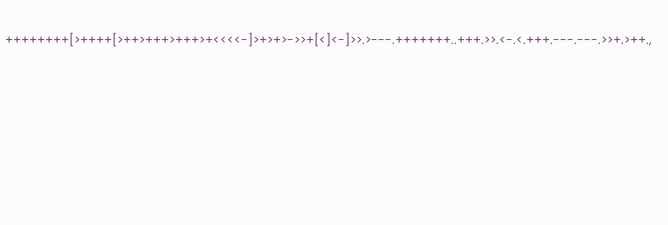++++++++[>++++[>++>+++>+++>+<<<<-]>+>+>->>+[<]<-]>>.>---.+++++++..+++.>>.<-.<.+++.---.---.>>+.>++.,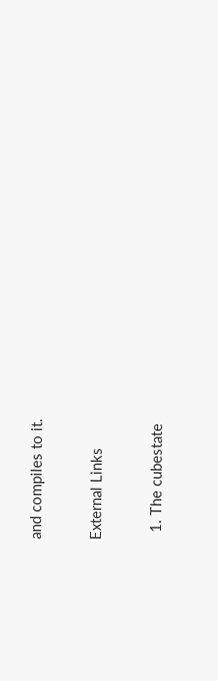and compiles to it.

External Links

  1. The cubestate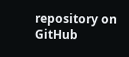repository on GitHub